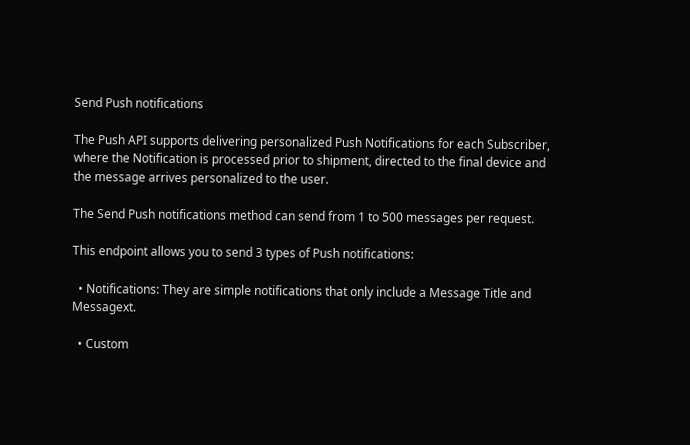Send Push notifications

The Push API supports delivering personalized Push Notifications for each Subscriber, where the Notification is processed prior to shipment, directed to the final device and the message arrives personalized to the user.

The Send Push notifications method can send from 1 to 500 messages per request.

This endpoint allows you to send 3 types of Push notifications:

  • Notifications: They are simple notifications that only include a Message Title and Messagext.

  • Custom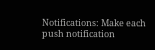Notifications: Make each push notification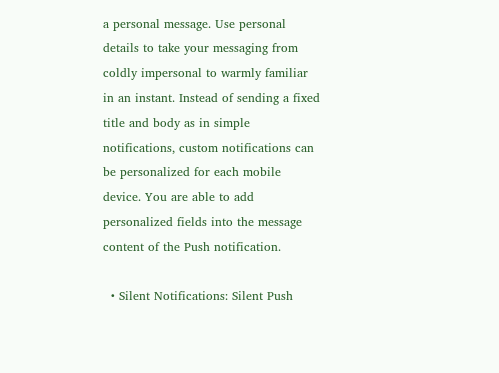a personal message. Use personal details to take your messaging from coldly impersonal to warmly familiar in an instant. Instead of sending a fixed title and body as in simple notifications, custom notifications can be personalized for each mobile device. You are able to add personalized fields into the message content of the Push notification.

  • Silent Notifications: Silent Push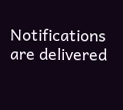Notifications are delivered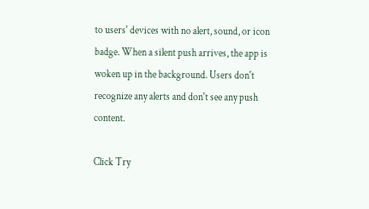to users' devices with no alert, sound, or icon badge. When a silent push arrives, the app is woken up in the background. Users don't recognize any alerts and don't see any push content.

Click Try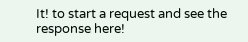It! to start a request and see the response here!